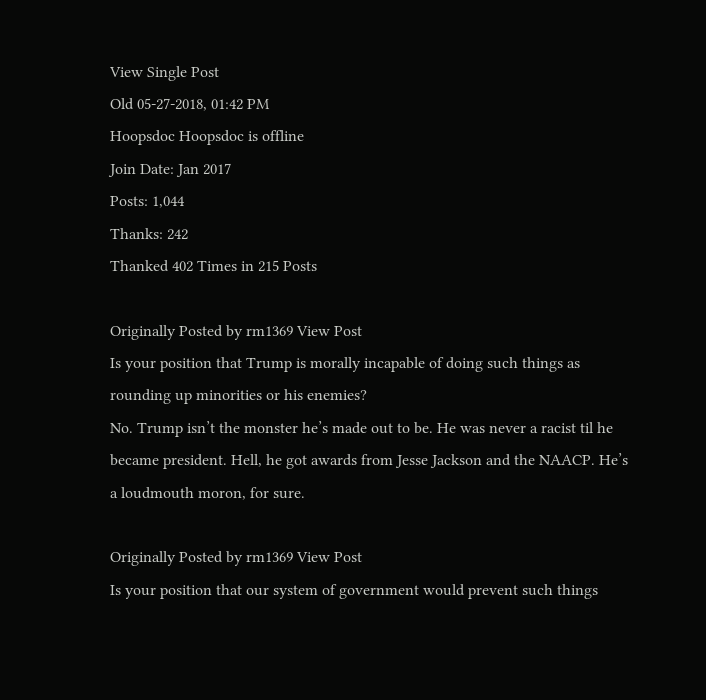View Single Post
Old 05-27-2018, 01:42 PM
Hoopsdoc Hoopsdoc is offline
Join Date: Jan 2017
Posts: 1,044
Thanks: 242
Thanked 402 Times in 215 Posts

Originally Posted by rm1369 View Post
Is your position that Trump is morally incapable of doing such things as rounding up minorities or his enemies?
No. Trump isn’t the monster he’s made out to be. He was never a racist til he became president. Hell, he got awards from Jesse Jackson and the NAACP. He’s a loudmouth moron, for sure.

Originally Posted by rm1369 View Post
Is your position that our system of government would prevent such things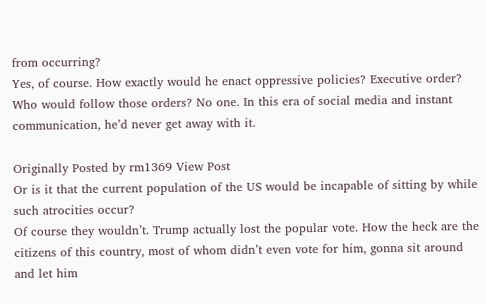from occurring?
Yes, of course. How exactly would he enact oppressive policies? Executive order? Who would follow those orders? No one. In this era of social media and instant communication, he’d never get away with it.

Originally Posted by rm1369 View Post
Or is it that the current population of the US would be incapable of sitting by while such atrocities occur?
Of course they wouldn’t. Trump actually lost the popular vote. How the heck are the citizens of this country, most of whom didn’t even vote for him, gonna sit around and let him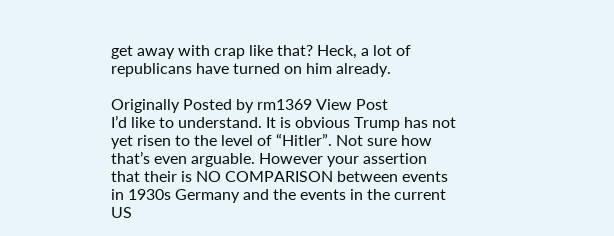get away with crap like that? Heck, a lot of republicans have turned on him already.

Originally Posted by rm1369 View Post
I’d like to understand. It is obvious Trump has not yet risen to the level of “Hitler”. Not sure how that’s even arguable. However your assertion that their is NO COMPARISON between events in 1930s Germany and the events in the current US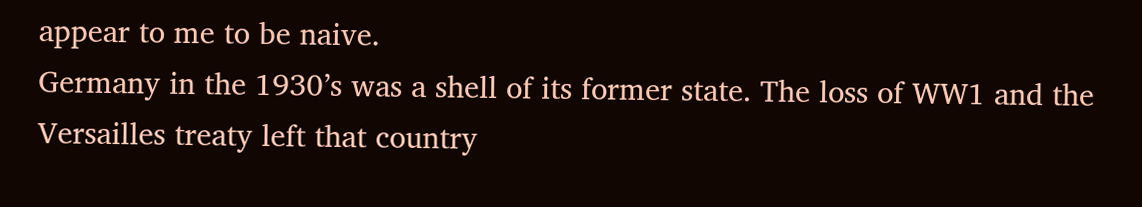appear to me to be naive.
Germany in the 1930’s was a shell of its former state. The loss of WW1 and the Versailles treaty left that country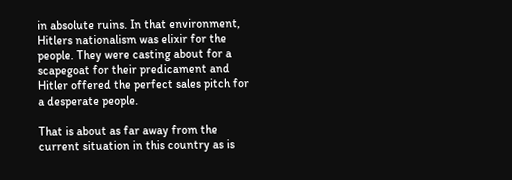in absolute ruins. In that environment, Hitlers nationalism was elixir for the people. They were casting about for a scapegoat for their predicament and Hitler offered the perfect sales pitch for a desperate people.

That is about as far away from the current situation in this country as is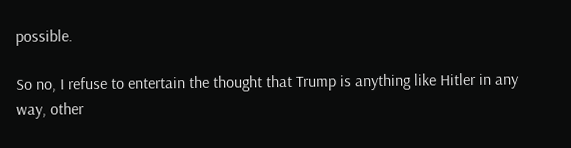possible.

So no, I refuse to entertain the thought that Trump is anything like Hitler in any way, other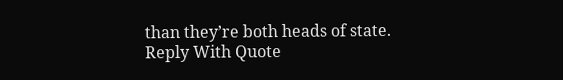than they’re both heads of state.
Reply With Quote